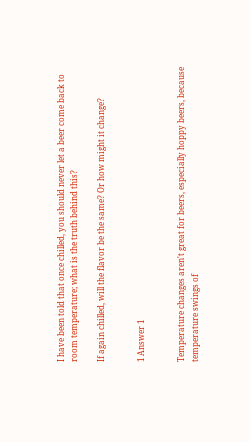I have been told that once chilled, you should never let a beer come back to room temperature; what is the truth behind this?

If again chilled, will the flavor be the same? Or how might it change?


1 Answer 1


Temperature changes aren't great for beers, especially hoppy beers, because temperature swings of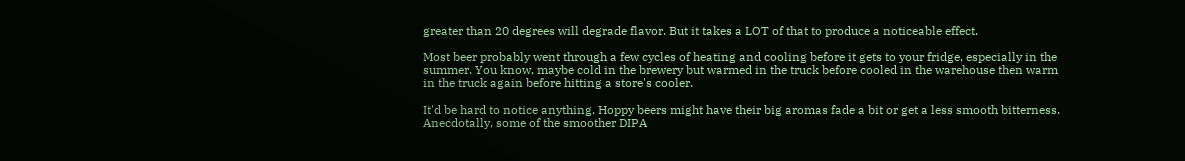greater than 20 degrees will degrade flavor. But it takes a LOT of that to produce a noticeable effect.

Most beer probably went through a few cycles of heating and cooling before it gets to your fridge, especially in the summer. You know, maybe cold in the brewery but warmed in the truck before cooled in the warehouse then warm in the truck again before hitting a store's cooler.

It'd be hard to notice anything. Hoppy beers might have their big aromas fade a bit or get a less smooth bitterness. Anecdotally, some of the smoother DIPA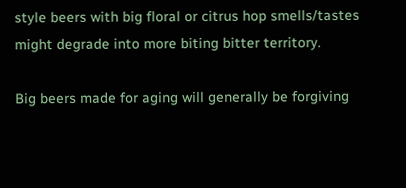style beers with big floral or citrus hop smells/tastes might degrade into more biting bitter territory.

Big beers made for aging will generally be forgiving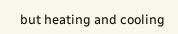but heating and cooling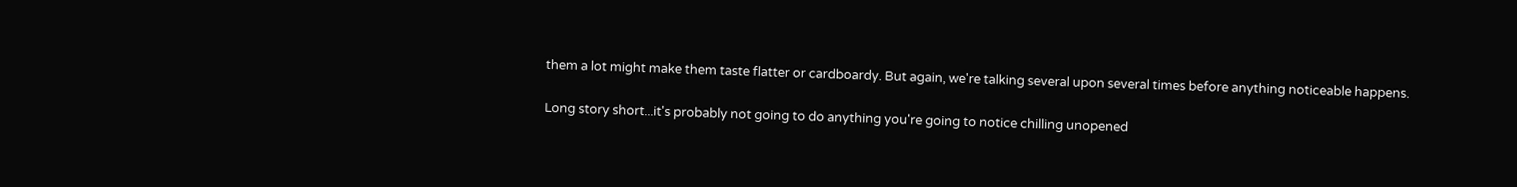them a lot might make them taste flatter or cardboardy. But again, we're talking several upon several times before anything noticeable happens.

Long story short...it's probably not going to do anything you're going to notice chilling unopened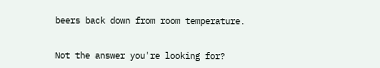beers back down from room temperature.


Not the answer you're looking for?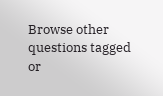Browse other questions tagged or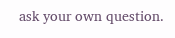ask your own question.